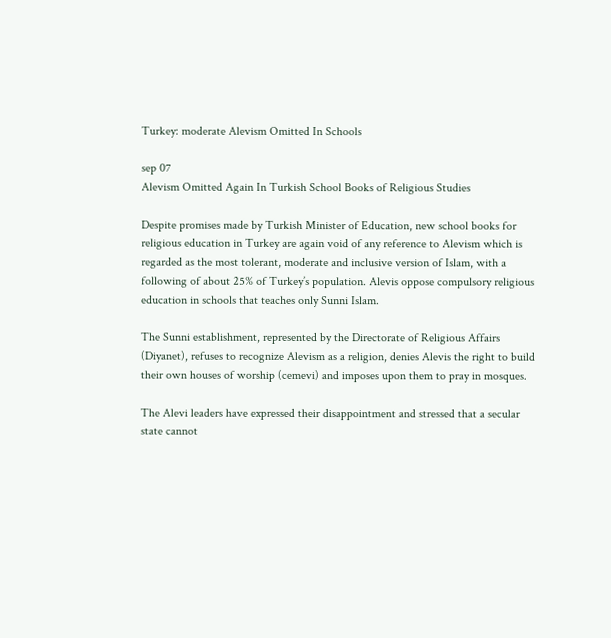Turkey: moderate Alevism Omitted In Schools

sep 07
Alevism Omitted Again In Turkish School Books of Religious Studies

Despite promises made by Turkish Minister of Education, new school books for religious education in Turkey are again void of any reference to Alevism which is regarded as the most tolerant, moderate and inclusive version of Islam, with a following of about 25% of Turkey’s population. Alevis oppose compulsory religious education in schools that teaches only Sunni Islam.

The Sunni establishment, represented by the Directorate of Religious Affairs (Diyanet), refuses to recognize Alevism as a religion, denies Alevis the right to build their own houses of worship (cemevi) and imposes upon them to pray in mosques.

The Alevi leaders have expressed their disappointment and stressed that a secular state cannot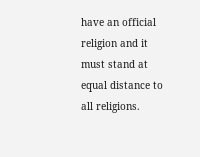have an official religion and it must stand at equal distance to all religions.